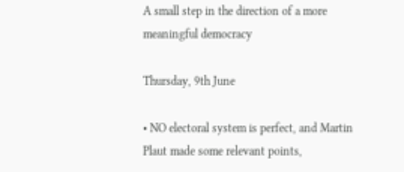A small step in the direction of a more meaningful democracy

Thursday, 9th June

• NO electoral system is perfect, and Martin Plaut made some relevant points,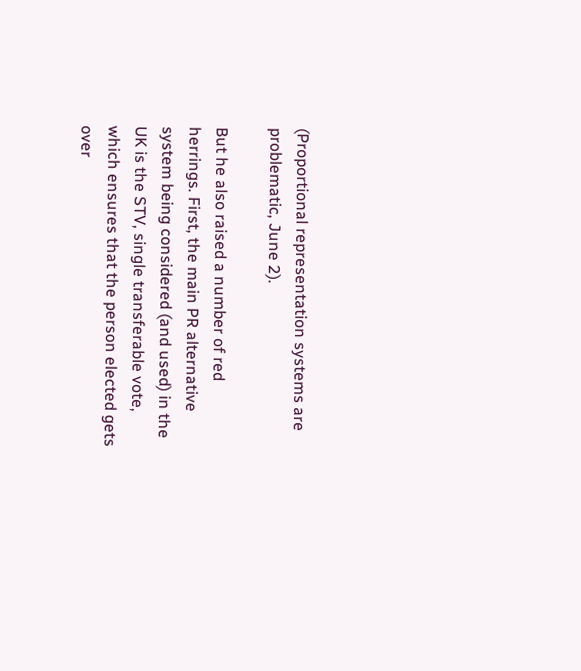(Proportional representation systems are problematic, June 2).

But he also raised a number of red herrings. First, the main PR alternative system being considered (and used) in the UK is the STV, single transferable vote, which ensures that the person elected gets over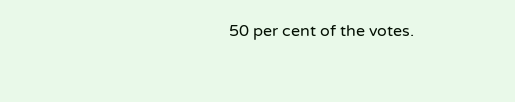50 per cent of the votes.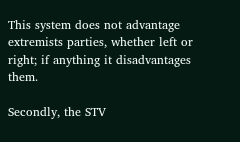This system does not advantage extremists parties, whether left or right; if anything it disadvantages them.

Secondly, the STV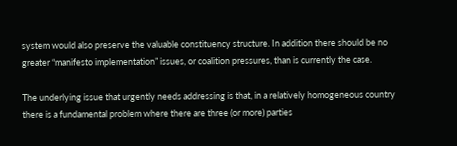system would also preserve the valuable constituency structure. In addition there should be no greater “manifesto implementation” issues, or coalition pressures, than is currently the case.

The underlying issue that urgently needs addressing is that, in a relatively homogeneous country there is a fundamental problem where there are three (or more) parties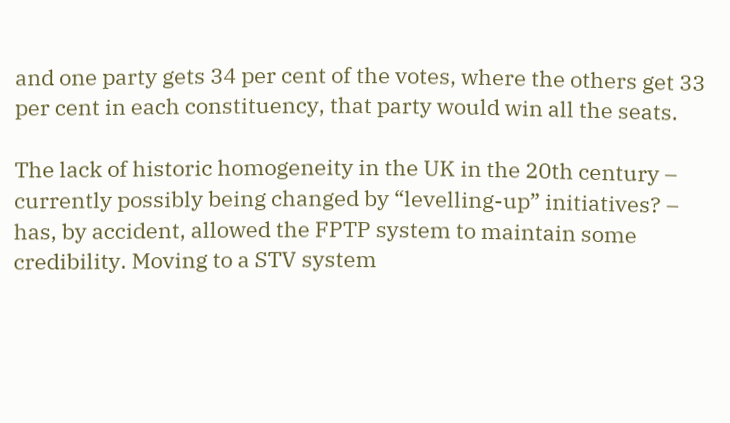and one party gets 34 per cent of the votes, where the others get 33 per cent in each constituency, that party would win all the seats.

The lack of historic homogeneity in the UK in the 20th century – currently possibly being changed by “levelling-up” initiatives? – has, by accident, allowed the FPTP system to maintain some credibility. Moving to a STV system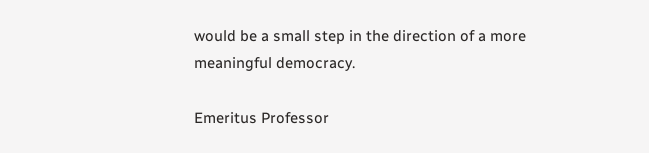would be a small step in the direction of a more meaningful democracy.

Emeritus Professor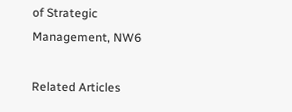of Strategic Management, NW6

Related Articles